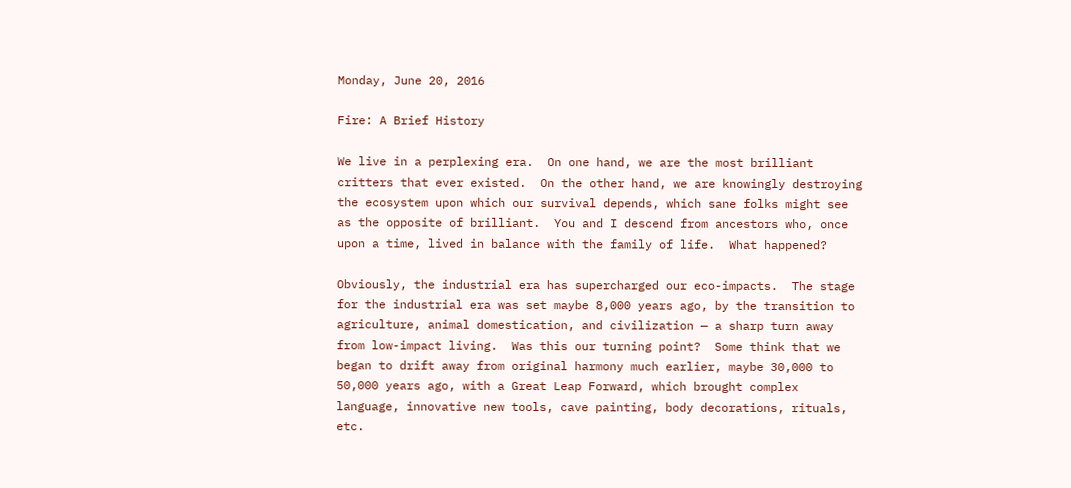Monday, June 20, 2016

Fire: A Brief History

We live in a perplexing era.  On one hand, we are the most brilliant critters that ever existed.  On the other hand, we are knowingly destroying the ecosystem upon which our survival depends, which sane folks might see as the opposite of brilliant.  You and I descend from ancestors who, once upon a time, lived in balance with the family of life.  What happened?

Obviously, the industrial era has supercharged our eco-impacts.  The stage for the industrial era was set maybe 8,000 years ago, by the transition to agriculture, animal domestication, and civilization — a sharp turn away from low-impact living.  Was this our turning point?  Some think that we began to drift away from original harmony much earlier, maybe 30,000 to 50,000 years ago, with a Great Leap Forward, which brought complex language, innovative new tools, cave painting, body decorations, rituals, etc.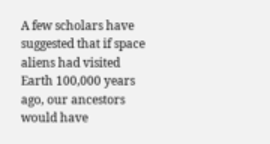A few scholars have suggested that if space aliens had visited Earth 100,000 years ago, our ancestors would have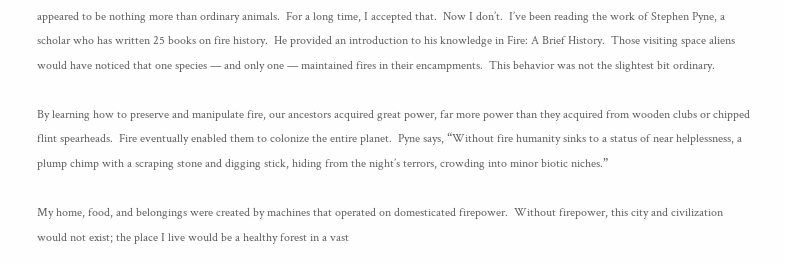appeared to be nothing more than ordinary animals.  For a long time, I accepted that.  Now I don’t.  I’ve been reading the work of Stephen Pyne, a scholar who has written 25 books on fire history.  He provided an introduction to his knowledge in Fire: A Brief History.  Those visiting space aliens would have noticed that one species — and only one — maintained fires in their encampments.  This behavior was not the slightest bit ordinary.

By learning how to preserve and manipulate fire, our ancestors acquired great power, far more power than they acquired from wooden clubs or chipped flint spearheads.  Fire eventually enabled them to colonize the entire planet.  Pyne says, “Without fire humanity sinks to a status of near helplessness, a plump chimp with a scraping stone and digging stick, hiding from the night’s terrors, crowding into minor biotic niches.”

My home, food, and belongings were created by machines that operated on domesticated firepower.  Without firepower, this city and civilization would not exist; the place I live would be a healthy forest in a vast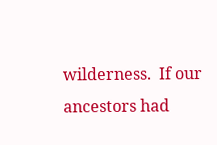wilderness.  If our ancestors had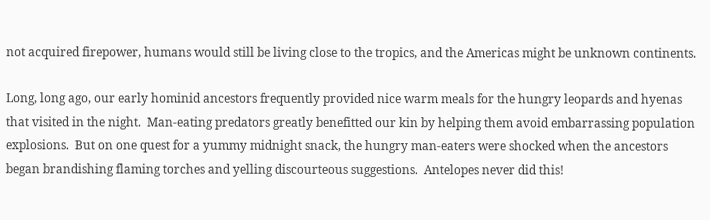not acquired firepower, humans would still be living close to the tropics, and the Americas might be unknown continents.

Long, long ago, our early hominid ancestors frequently provided nice warm meals for the hungry leopards and hyenas that visited in the night.  Man-eating predators greatly benefitted our kin by helping them avoid embarrassing population explosions.  But on one quest for a yummy midnight snack, the hungry man-eaters were shocked when the ancestors began brandishing flaming torches and yelling discourteous suggestions.  Antelopes never did this!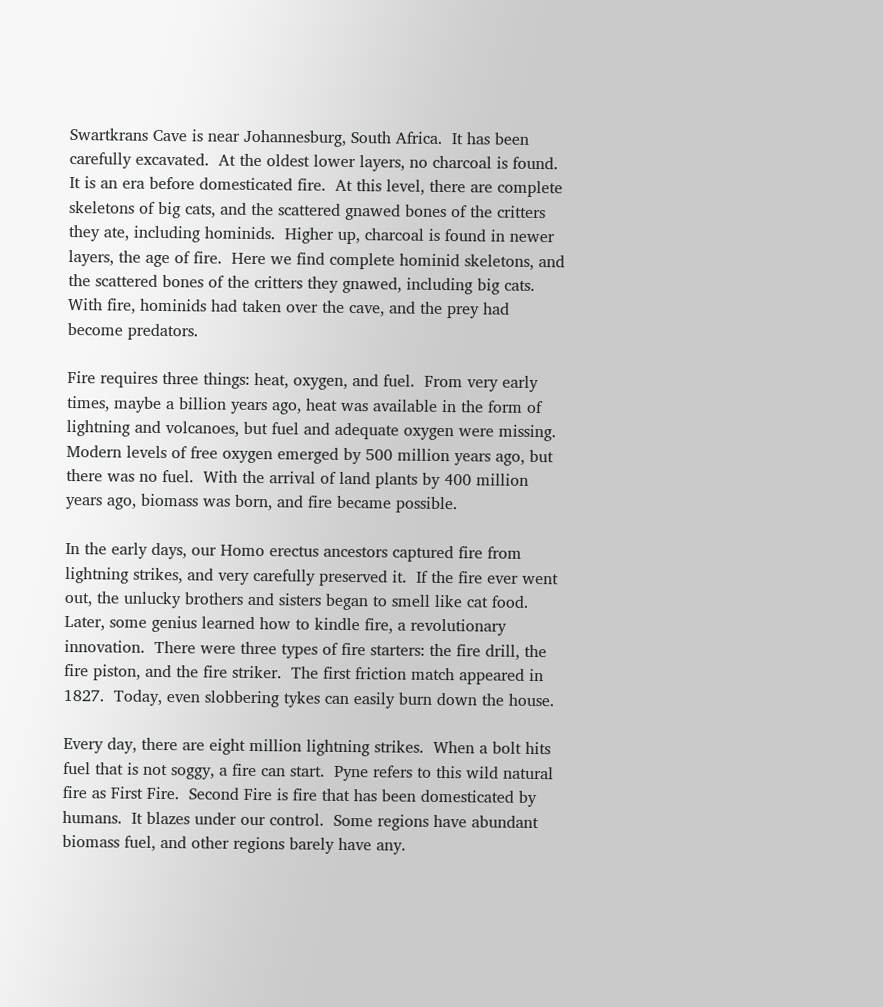Swartkrans Cave is near Johannesburg, South Africa.  It has been carefully excavated.  At the oldest lower layers, no charcoal is found.  It is an era before domesticated fire.  At this level, there are complete skeletons of big cats, and the scattered gnawed bones of the critters they ate, including hominids.  Higher up, charcoal is found in newer layers, the age of fire.  Here we find complete hominid skeletons, and the scattered bones of the critters they gnawed, including big cats.  With fire, hominids had taken over the cave, and the prey had become predators.

Fire requires three things: heat, oxygen, and fuel.  From very early times, maybe a billion years ago, heat was available in the form of lightning and volcanoes, but fuel and adequate oxygen were missing.  Modern levels of free oxygen emerged by 500 million years ago, but there was no fuel.  With the arrival of land plants by 400 million years ago, biomass was born, and fire became possible.

In the early days, our Homo erectus ancestors captured fire from lightning strikes, and very carefully preserved it.  If the fire ever went out, the unlucky brothers and sisters began to smell like cat food.  Later, some genius learned how to kindle fire, a revolutionary innovation.  There were three types of fire starters: the fire drill, the fire piston, and the fire striker.  The first friction match appeared in 1827.  Today, even slobbering tykes can easily burn down the house.

Every day, there are eight million lightning strikes.  When a bolt hits fuel that is not soggy, a fire can start.  Pyne refers to this wild natural fire as First Fire.  Second Fire is fire that has been domesticated by humans.  It blazes under our control.  Some regions have abundant biomass fuel, and other regions barely have any.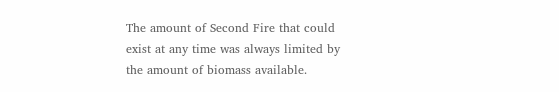The amount of Second Fire that could exist at any time was always limited by the amount of biomass available.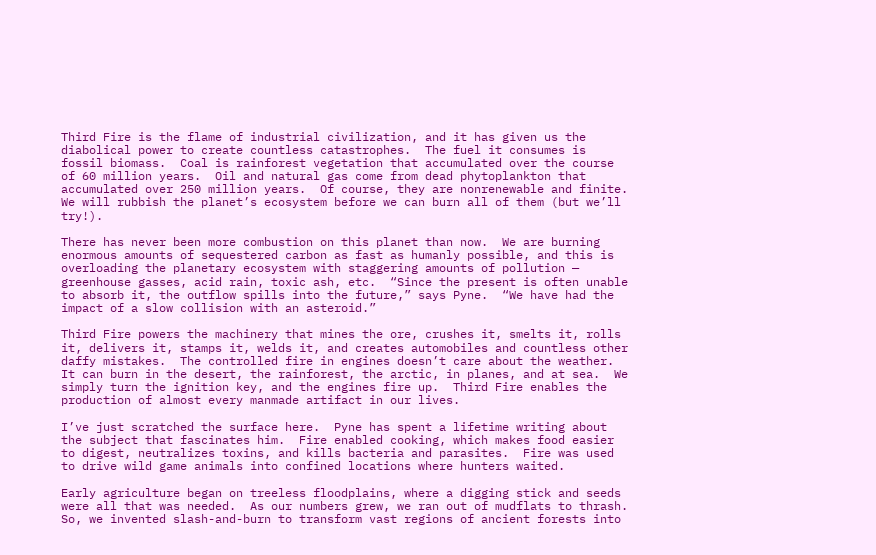Third Fire is the flame of industrial civilization, and it has given us the diabolical power to create countless catastrophes.  The fuel it consumes is fossil biomass.  Coal is rainforest vegetation that accumulated over the course of 60 million years.  Oil and natural gas come from dead phytoplankton that accumulated over 250 million years.  Of course, they are nonrenewable and finite.  We will rubbish the planet’s ecosystem before we can burn all of them (but we’ll try!).

There has never been more combustion on this planet than now.  We are burning enormous amounts of sequestered carbon as fast as humanly possible, and this is overloading the planetary ecosystem with staggering amounts of pollution — greenhouse gasses, acid rain, toxic ash, etc.  “Since the present is often unable to absorb it, the outflow spills into the future,” says Pyne.  “We have had the impact of a slow collision with an asteroid.”

Third Fire powers the machinery that mines the ore, crushes it, smelts it, rolls it, delivers it, stamps it, welds it, and creates automobiles and countless other daffy mistakes.  The controlled fire in engines doesn’t care about the weather.  It can burn in the desert, the rainforest, the arctic, in planes, and at sea.  We simply turn the ignition key, and the engines fire up.  Third Fire enables the production of almost every manmade artifact in our lives.

I’ve just scratched the surface here.  Pyne has spent a lifetime writing about the subject that fascinates him.  Fire enabled cooking, which makes food easier to digest, neutralizes toxins, and kills bacteria and parasites.  Fire was used to drive wild game animals into confined locations where hunters waited.

Early agriculture began on treeless floodplains, where a digging stick and seeds were all that was needed.  As our numbers grew, we ran out of mudflats to thrash.  So, we invented slash-and-burn to transform vast regions of ancient forests into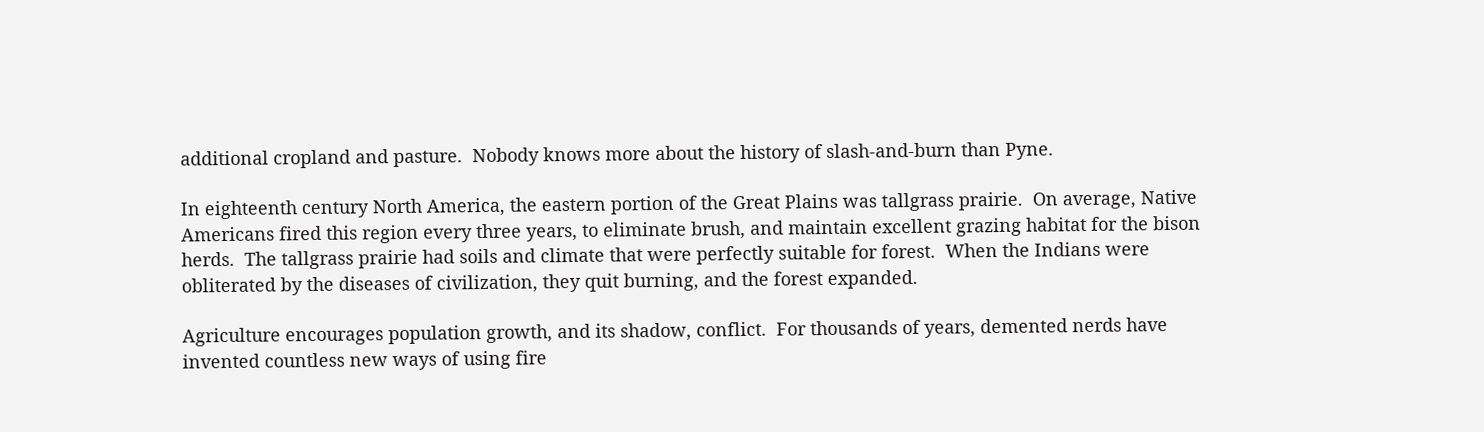additional cropland and pasture.  Nobody knows more about the history of slash-and-burn than Pyne.

In eighteenth century North America, the eastern portion of the Great Plains was tallgrass prairie.  On average, Native Americans fired this region every three years, to eliminate brush, and maintain excellent grazing habitat for the bison herds.  The tallgrass prairie had soils and climate that were perfectly suitable for forest.  When the Indians were obliterated by the diseases of civilization, they quit burning, and the forest expanded.

Agriculture encourages population growth, and its shadow, conflict.  For thousands of years, demented nerds have invented countless new ways of using fire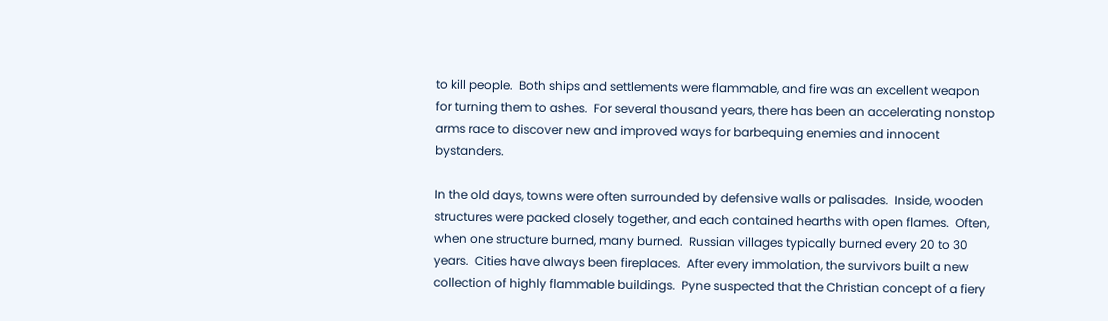to kill people.  Both ships and settlements were flammable, and fire was an excellent weapon for turning them to ashes.  For several thousand years, there has been an accelerating nonstop arms race to discover new and improved ways for barbequing enemies and innocent bystanders.

In the old days, towns were often surrounded by defensive walls or palisades.  Inside, wooden structures were packed closely together, and each contained hearths with open flames.  Often, when one structure burned, many burned.  Russian villages typically burned every 20 to 30 years.  Cities have always been fireplaces.  After every immolation, the survivors built a new collection of highly flammable buildings.  Pyne suspected that the Christian concept of a fiery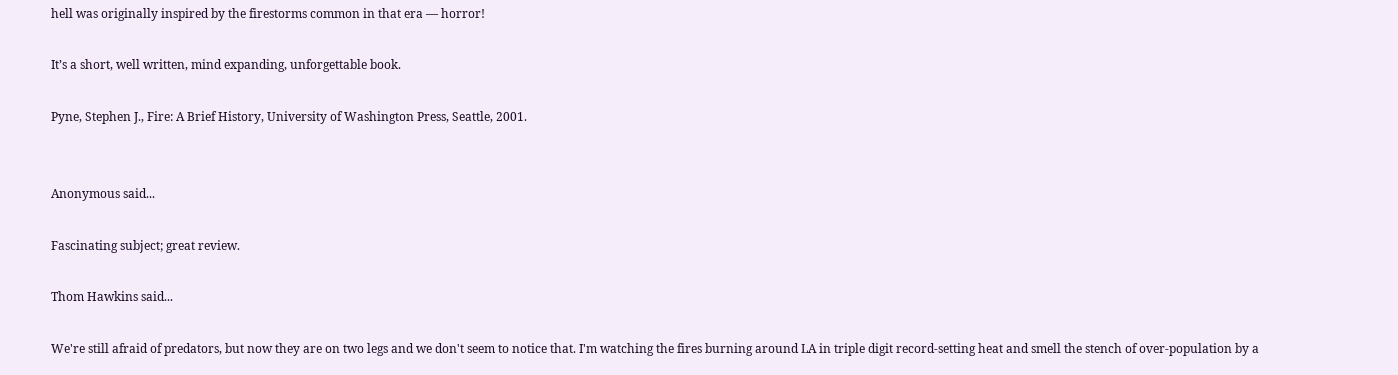hell was originally inspired by the firestorms common in that era — horror!

It’s a short, well written, mind expanding, unforgettable book.

Pyne, Stephen J., Fire: A Brief History, University of Washington Press, Seattle, 2001.


Anonymous said...

Fascinating subject; great review.

Thom Hawkins said...

We're still afraid of predators, but now they are on two legs and we don't seem to notice that. I'm watching the fires burning around LA in triple digit record-setting heat and smell the stench of over-population by a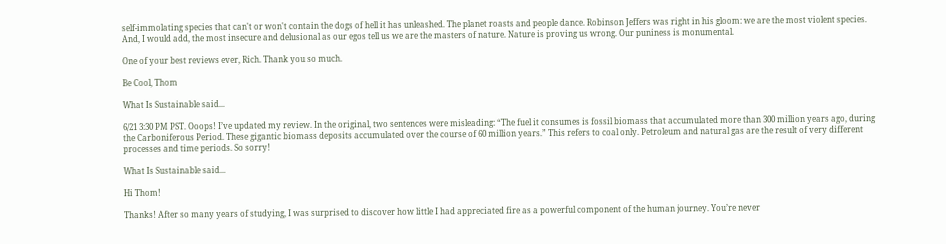self-immolating species that can't or won't contain the dogs of hell it has unleashed. The planet roasts and people dance. Robinson Jeffers was right in his gloom: we are the most violent species. And, I would add, the most insecure and delusional as our egos tell us we are the masters of nature. Nature is proving us wrong. Our puniness is monumental.

One of your best reviews ever, Rich. Thank you so much.

Be Cool, Thom

What Is Sustainable said...

6/21 3:30 PM PST. Ooops! I’ve updated my review. In the original, two sentences were misleading: “The fuel it consumes is fossil biomass that accumulated more than 300 million years ago, during the Carboniferous Period. These gigantic biomass deposits accumulated over the course of 60 million years.” This refers to coal only. Petroleum and natural gas are the result of very different processes and time periods. So sorry!

What Is Sustainable said...

Hi Thom!

Thanks! After so many years of studying, I was surprised to discover how little I had appreciated fire as a powerful component of the human journey. You’re never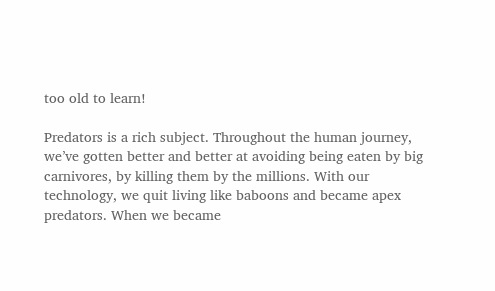too old to learn!

Predators is a rich subject. Throughout the human journey, we’ve gotten better and better at avoiding being eaten by big carnivores, by killing them by the millions. With our technology, we quit living like baboons and became apex predators. When we became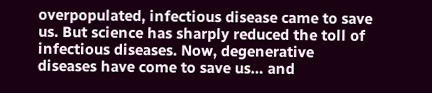overpopulated, infectious disease came to save us. But science has sharply reduced the toll of infectious diseases. Now, degenerative diseases have come to save us… and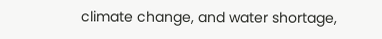climate change, and water shortage,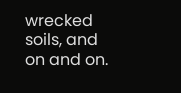wrecked soils, and on and on.